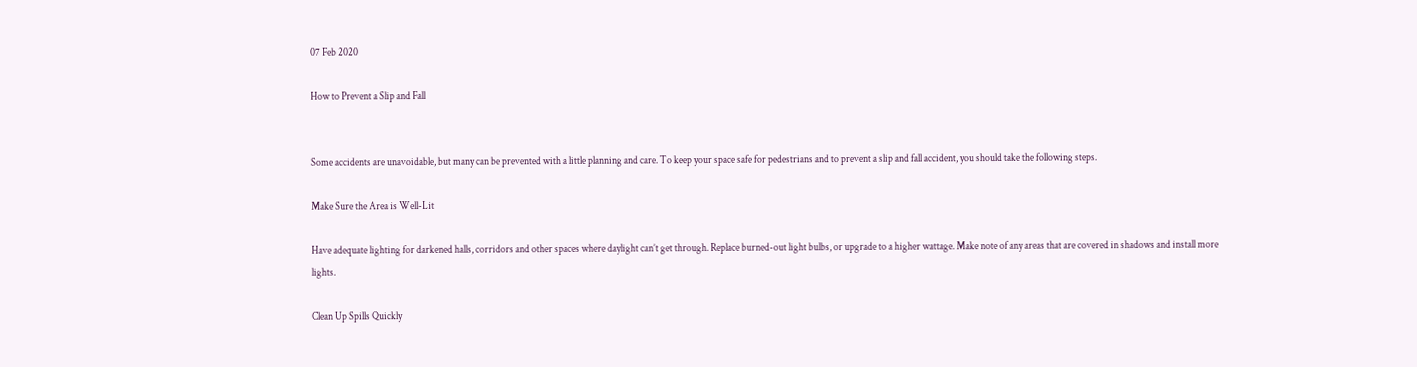07 Feb 2020

How to Prevent a Slip and Fall


Some accidents are unavoidable, but many can be prevented with a little planning and care. To keep your space safe for pedestrians and to prevent a slip and fall accident, you should take the following steps.

Make Sure the Area is Well-Lit

Have adequate lighting for darkened halls, corridors and other spaces where daylight can’t get through. Replace burned-out light bulbs, or upgrade to a higher wattage. Make note of any areas that are covered in shadows and install more lights.

Clean Up Spills Quickly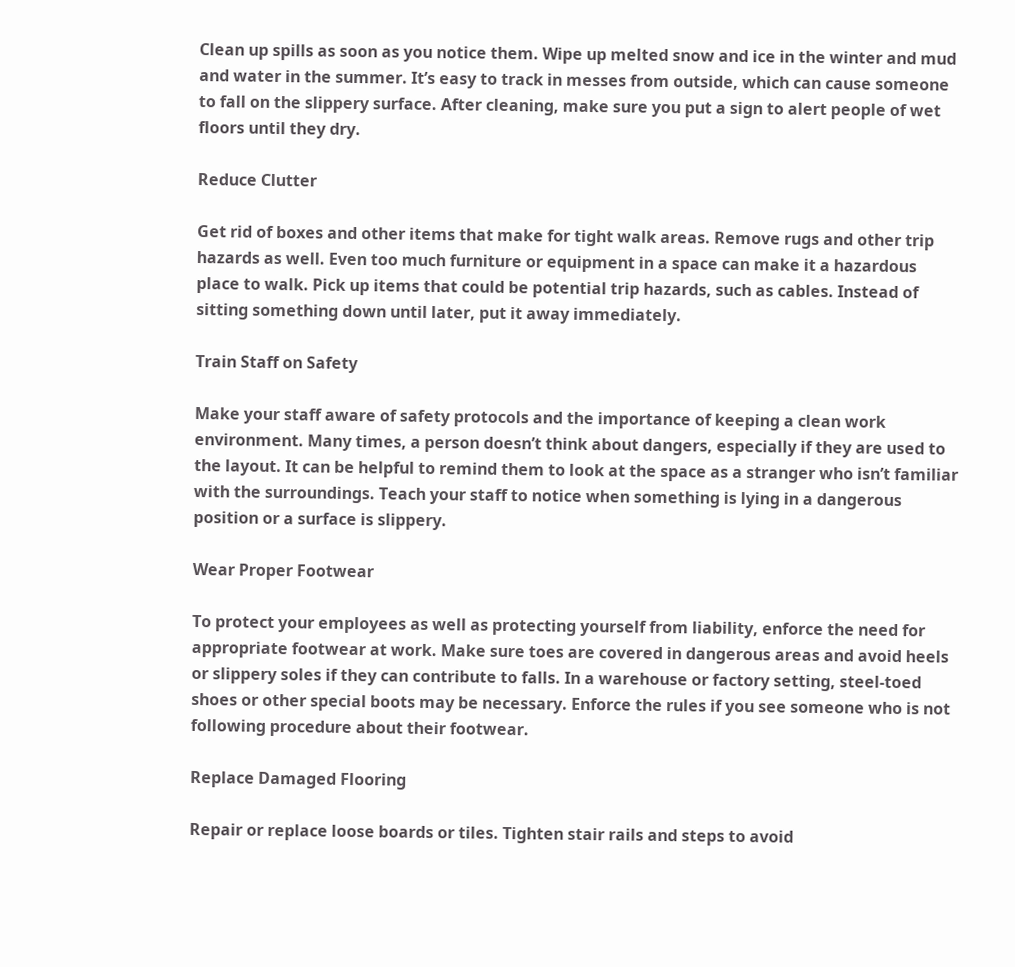Clean up spills as soon as you notice them. Wipe up melted snow and ice in the winter and mud and water in the summer. It’s easy to track in messes from outside, which can cause someone to fall on the slippery surface. After cleaning, make sure you put a sign to alert people of wet floors until they dry.

Reduce Clutter

Get rid of boxes and other items that make for tight walk areas. Remove rugs and other trip hazards as well. Even too much furniture or equipment in a space can make it a hazardous place to walk. Pick up items that could be potential trip hazards, such as cables. Instead of sitting something down until later, put it away immediately.

Train Staff on Safety

Make your staff aware of safety protocols and the importance of keeping a clean work environment. Many times, a person doesn’t think about dangers, especially if they are used to the layout. It can be helpful to remind them to look at the space as a stranger who isn’t familiar with the surroundings. Teach your staff to notice when something is lying in a dangerous position or a surface is slippery.

Wear Proper Footwear

To protect your employees as well as protecting yourself from liability, enforce the need for appropriate footwear at work. Make sure toes are covered in dangerous areas and avoid heels or slippery soles if they can contribute to falls. In a warehouse or factory setting, steel-toed shoes or other special boots may be necessary. Enforce the rules if you see someone who is not following procedure about their footwear.

Replace Damaged Flooring

Repair or replace loose boards or tiles. Tighten stair rails and steps to avoid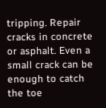tripping. Repair cracks in concrete or asphalt. Even a small crack can be enough to catch the toe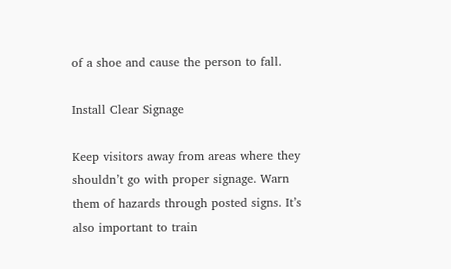of a shoe and cause the person to fall.

Install Clear Signage

Keep visitors away from areas where they shouldn’t go with proper signage. Warn them of hazards through posted signs. It’s also important to train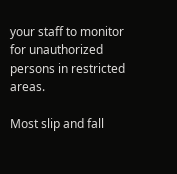your staff to monitor for unauthorized persons in restricted areas.

Most slip and fall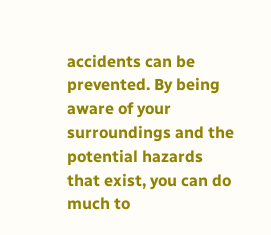accidents can be prevented. By being aware of your surroundings and the potential hazards that exist, you can do much to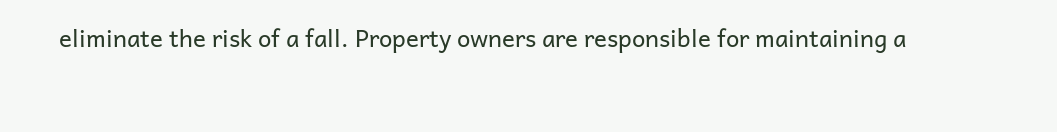eliminate the risk of a fall. Property owners are responsible for maintaining a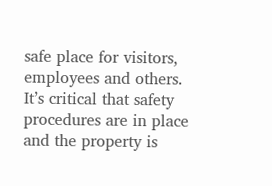safe place for visitors, employees and others. It’s critical that safety procedures are in place and the property is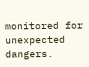monitored for unexpected dangers.